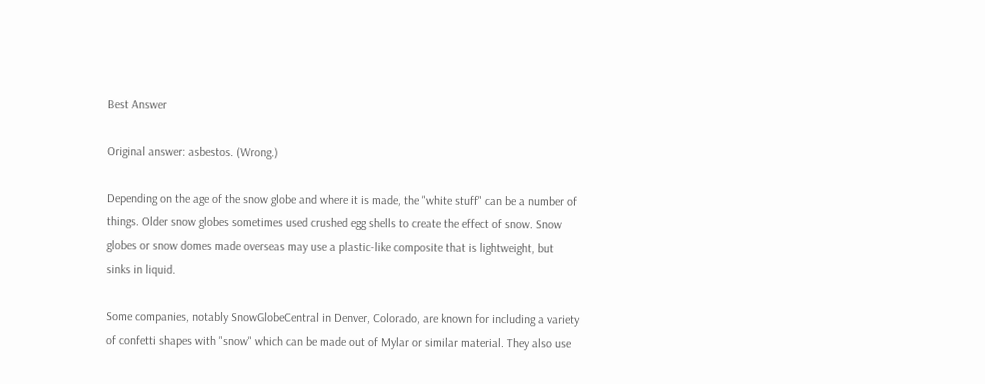Best Answer

Original answer: asbestos. (Wrong.)

Depending on the age of the snow globe and where it is made, the "white stuff" can be a number of things. Older snow globes sometimes used crushed egg shells to create the effect of snow. Snow globes or snow domes made overseas may use a plastic-like composite that is lightweight, but sinks in liquid.

Some companies, notably SnowGlobeCentral in Denver, Colorado, are known for including a variety of confetti shapes with "snow" which can be made out of Mylar or similar material. They also use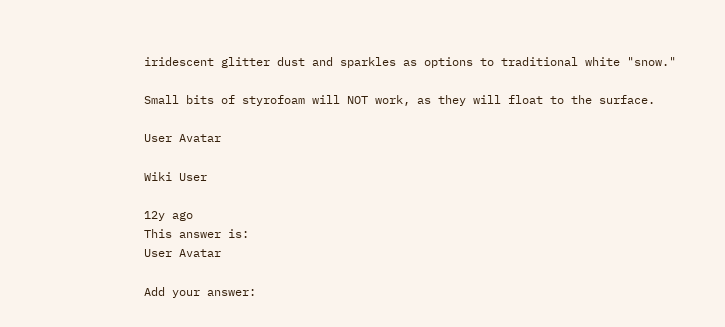iridescent glitter dust and sparkles as options to traditional white "snow."

Small bits of styrofoam will NOT work, as they will float to the surface.

User Avatar

Wiki User

12y ago
This answer is:
User Avatar

Add your answer: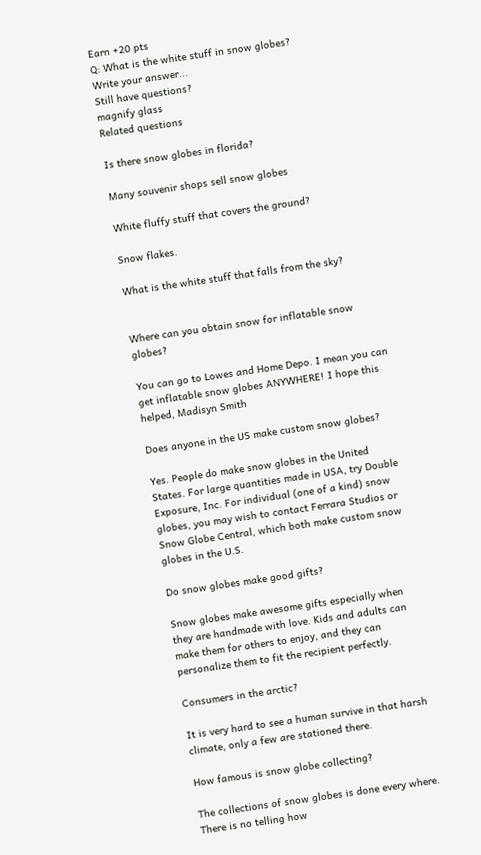Earn +20 pts
Q: What is the white stuff in snow globes?
Write your answer...
Still have questions?
magnify glass
Related questions

Is there snow globes in florida?

Many souvenir shops sell snow globes

White fluffy stuff that covers the ground?

Snow flakes.

What is the white stuff that falls from the sky?


Where can you obtain snow for inflatable snow globes?

You can go to Lowes and Home Depo. I mean you can get inflatable snow globes ANYWHERE! I hope this helped, Madisyn Smith

Does anyone in the US make custom snow globes?

Yes. People do make snow globes in the United States. For large quantities made in USA, try Double Exposure, Inc. For individual (one of a kind) snow globes, you may wish to contact Ferrara Studios or Snow Globe Central, which both make custom snow globes in the U.S.

Do snow globes make good gifts?

Snow globes make awesome gifts especially when they are handmade with love. Kids and adults can make them for others to enjoy, and they can personalize them to fit the recipient perfectly.

Consumers in the arctic?

It is very hard to see a human survive in that harsh climate, only a few are stationed there.

How famous is snow globe collecting?

The collections of snow globes is done every where. There is no telling how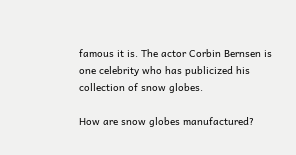famous it is. The actor Corbin Bernsen is one celebrity who has publicized his collection of snow globes.

How are snow globes manufactured?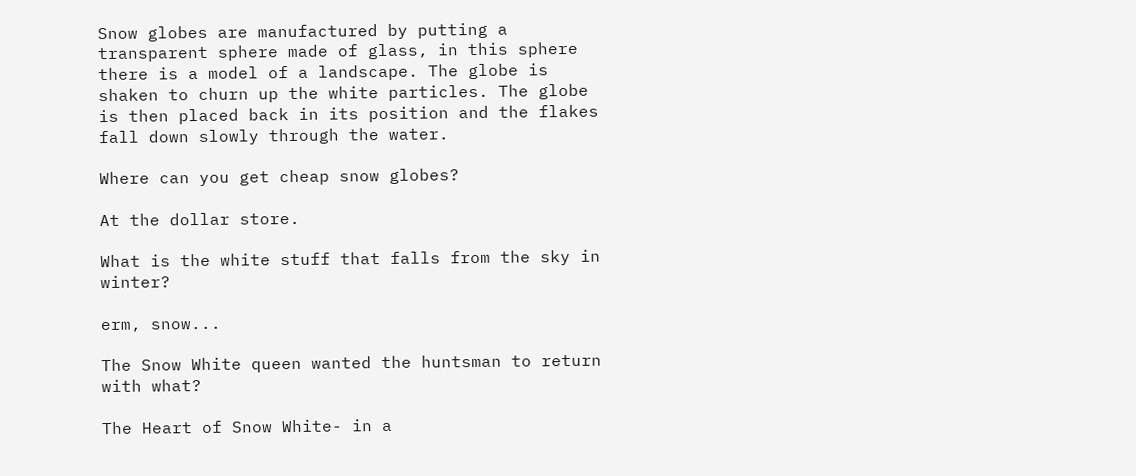Snow globes are manufactured by putting a transparent sphere made of glass, in this sphere there is a model of a landscape. The globe is shaken to churn up the white particles. The globe is then placed back in its position and the flakes fall down slowly through the water.

Where can you get cheap snow globes?

At the dollar store.

What is the white stuff that falls from the sky in winter?

erm, snow...

The Snow White queen wanted the huntsman to return with what?

The Heart of Snow White- in a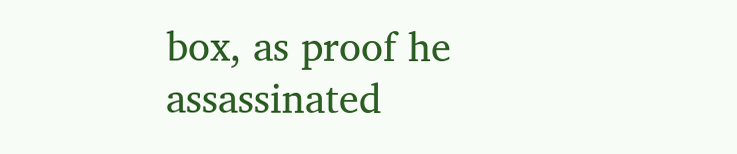box, as proof he assassinated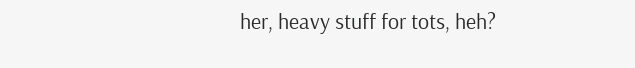her, heavy stuff for tots, heh?